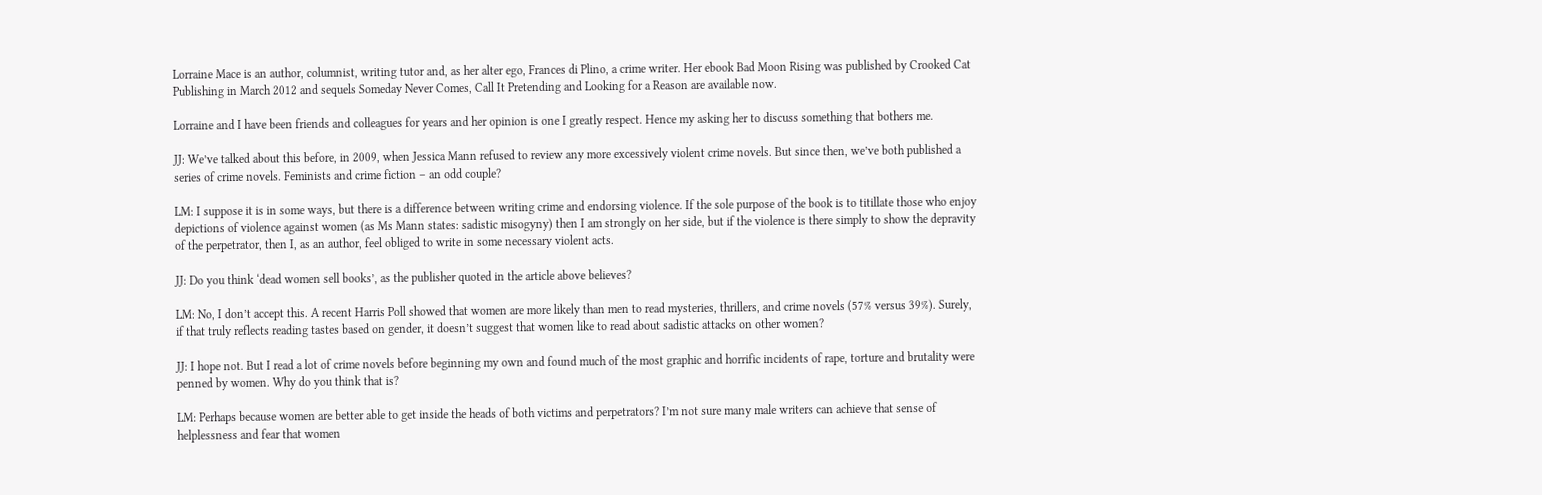Lorraine Mace is an author, columnist, writing tutor and, as her alter ego, Frances di Plino, a crime writer. Her ebook Bad Moon Rising was published by Crooked Cat Publishing in March 2012 and sequels Someday Never Comes, Call It Pretending and Looking for a Reason are available now.

Lorraine and I have been friends and colleagues for years and her opinion is one I greatly respect. Hence my asking her to discuss something that bothers me.

JJ: We’ve talked about this before, in 2009, when Jessica Mann refused to review any more excessively violent crime novels. But since then, we’ve both published a series of crime novels. Feminists and crime fiction – an odd couple?

LM: I suppose it is in some ways, but there is a difference between writing crime and endorsing violence. If the sole purpose of the book is to titillate those who enjoy depictions of violence against women (as Ms Mann states: sadistic misogyny) then I am strongly on her side, but if the violence is there simply to show the depravity of the perpetrator, then I, as an author, feel obliged to write in some necessary violent acts.

JJ: Do you think ‘dead women sell books’, as the publisher quoted in the article above believes?

LM: No, I don’t accept this. A recent Harris Poll showed that women are more likely than men to read mysteries, thrillers, and crime novels (57% versus 39%). Surely, if that truly reflects reading tastes based on gender, it doesn’t suggest that women like to read about sadistic attacks on other women?

JJ: I hope not. But I read a lot of crime novels before beginning my own and found much of the most graphic and horrific incidents of rape, torture and brutality were penned by women. Why do you think that is?

LM: Perhaps because women are better able to get inside the heads of both victims and perpetrators? I’m not sure many male writers can achieve that sense of helplessness and fear that women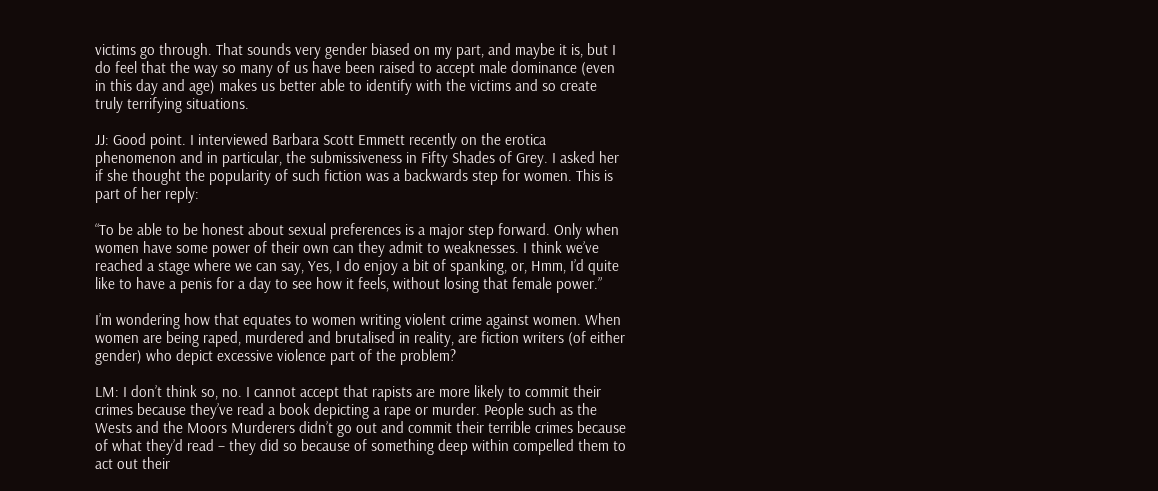victims go through. That sounds very gender biased on my part, and maybe it is, but I do feel that the way so many of us have been raised to accept male dominance (even in this day and age) makes us better able to identify with the victims and so create truly terrifying situations.

JJ: Good point. I interviewed Barbara Scott Emmett recently on the erotica phenomenon and in particular, the submissiveness in Fifty Shades of Grey. I asked her if she thought the popularity of such fiction was a backwards step for women. This is part of her reply:

“To be able to be honest about sexual preferences is a major step forward. Only when women have some power of their own can they admit to weaknesses. I think we’ve reached a stage where we can say, Yes, I do enjoy a bit of spanking, or, Hmm, I’d quite like to have a penis for a day to see how it feels, without losing that female power.”

I’m wondering how that equates to women writing violent crime against women. When women are being raped, murdered and brutalised in reality, are fiction writers (of either gender) who depict excessive violence part of the problem?

LM: I don’t think so, no. I cannot accept that rapists are more likely to commit their crimes because they’ve read a book depicting a rape or murder. People such as the Wests and the Moors Murderers didn’t go out and commit their terrible crimes because of what they’d read – they did so because of something deep within compelled them to act out their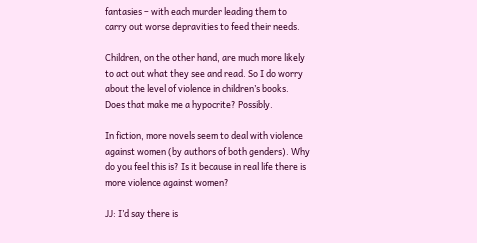fantasies – with each murder leading them to carry out worse depravities to feed their needs.

Children, on the other hand, are much more likely to act out what they see and read. So I do worry about the level of violence in children’s books. Does that make me a hypocrite? Possibly.

In fiction, more novels seem to deal with violence against women (by authors of both genders). Why do you feel this is? Is it because in real life there is more violence against women?

JJ: I’d say there is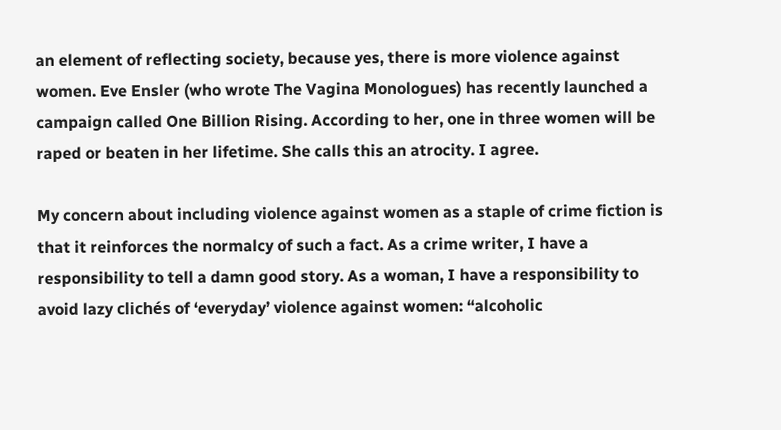an element of reflecting society, because yes, there is more violence against women. Eve Ensler (who wrote The Vagina Monologues) has recently launched a campaign called One Billion Rising. According to her, one in three women will be raped or beaten in her lifetime. She calls this an atrocity. I agree.

My concern about including violence against women as a staple of crime fiction is that it reinforces the normalcy of such a fact. As a crime writer, I have a responsibility to tell a damn good story. As a woman, I have a responsibility to avoid lazy clichés of ‘everyday’ violence against women: “alcoholic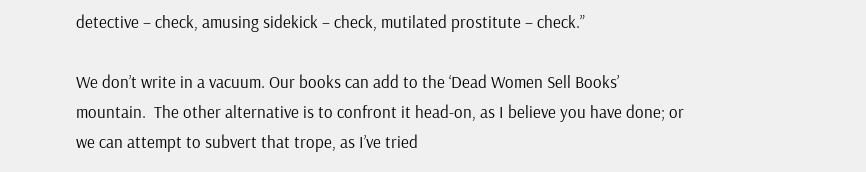detective – check, amusing sidekick – check, mutilated prostitute – check.”

We don’t write in a vacuum. Our books can add to the ‘Dead Women Sell Books’ mountain.  The other alternative is to confront it head-on, as I believe you have done; or we can attempt to subvert that trope, as I’ve tried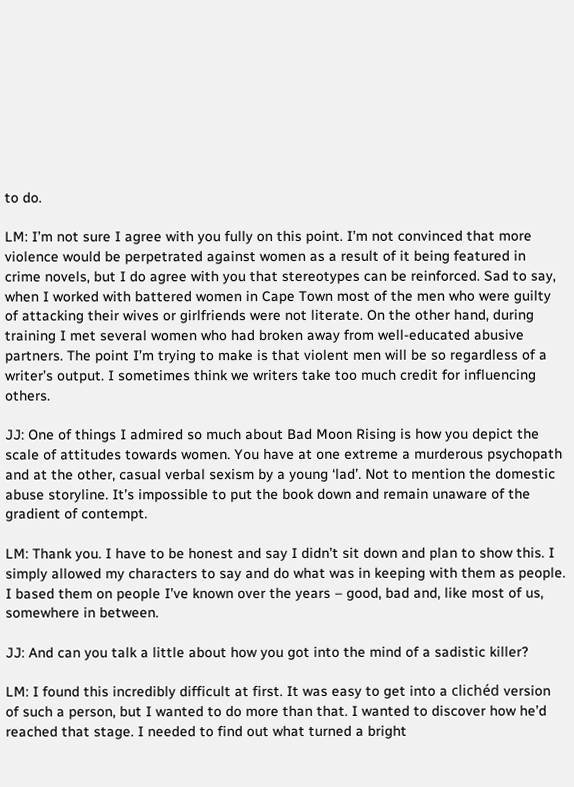to do.

LM: I’m not sure I agree with you fully on this point. I’m not convinced that more violence would be perpetrated against women as a result of it being featured in crime novels, but I do agree with you that stereotypes can be reinforced. Sad to say, when I worked with battered women in Cape Town most of the men who were guilty of attacking their wives or girlfriends were not literate. On the other hand, during training I met several women who had broken away from well-educated abusive partners. The point I’m trying to make is that violent men will be so regardless of a writer’s output. I sometimes think we writers take too much credit for influencing others.

JJ: One of things I admired so much about Bad Moon Rising is how you depict the scale of attitudes towards women. You have at one extreme a murderous psychopath and at the other, casual verbal sexism by a young ‘lad’. Not to mention the domestic abuse storyline. It’s impossible to put the book down and remain unaware of the gradient of contempt.

LM: Thank you. I have to be honest and say I didn’t sit down and plan to show this. I simply allowed my characters to say and do what was in keeping with them as people. I based them on people I’ve known over the years – good, bad and, like most of us, somewhere in between.

JJ: And can you talk a little about how you got into the mind of a sadistic killer?

LM: I found this incredibly difficult at first. It was easy to get into a clichéd version of such a person, but I wanted to do more than that. I wanted to discover how he’d reached that stage. I needed to find out what turned a bright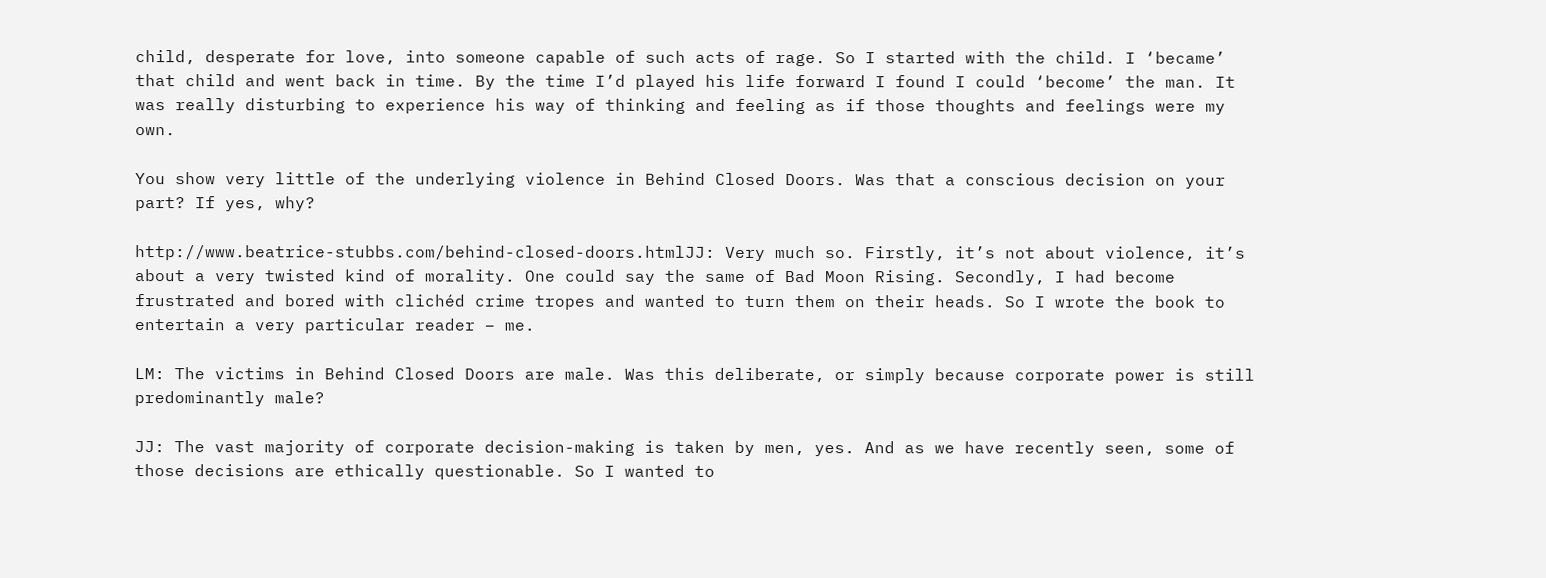child, desperate for love, into someone capable of such acts of rage. So I started with the child. I ‘became’ that child and went back in time. By the time I’d played his life forward I found I could ‘become’ the man. It was really disturbing to experience his way of thinking and feeling as if those thoughts and feelings were my own.

You show very little of the underlying violence in Behind Closed Doors. Was that a conscious decision on your part? If yes, why?

http://www.beatrice-stubbs.com/behind-closed-doors.htmlJJ: Very much so. Firstly, it’s not about violence, it’s about a very twisted kind of morality. One could say the same of Bad Moon Rising. Secondly, I had become frustrated and bored with clichéd crime tropes and wanted to turn them on their heads. So I wrote the book to entertain a very particular reader – me.

LM: The victims in Behind Closed Doors are male. Was this deliberate, or simply because corporate power is still predominantly male?

JJ: The vast majority of corporate decision-making is taken by men, yes. And as we have recently seen, some of those decisions are ethically questionable. So I wanted to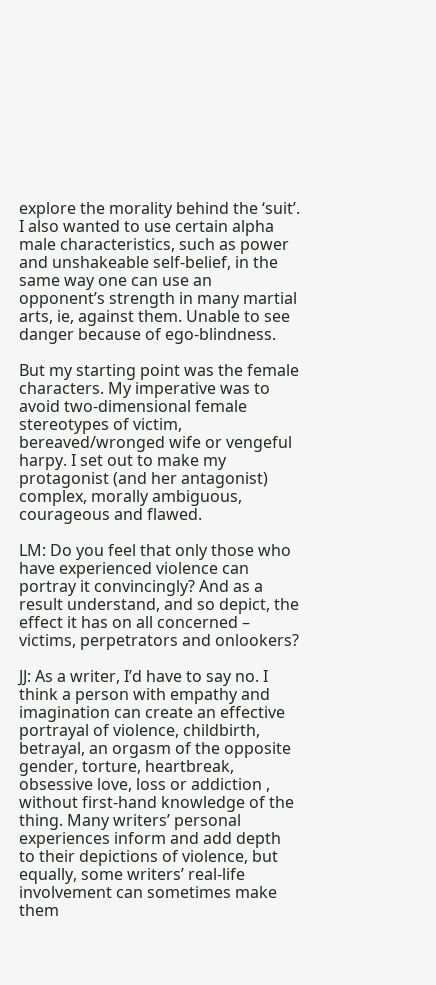explore the morality behind the ‘suit’. I also wanted to use certain alpha male characteristics, such as power and unshakeable self-belief, in the same way one can use an opponent’s strength in many martial arts, ie, against them. Unable to see danger because of ego-blindness.

But my starting point was the female characters. My imperative was to avoid two-dimensional female stereotypes of victim, bereaved/wronged wife or vengeful harpy. I set out to make my protagonist (and her antagonist) complex, morally ambiguous, courageous and flawed.

LM: Do you feel that only those who have experienced violence can portray it convincingly? And as a result understand, and so depict, the effect it has on all concerned – victims, perpetrators and onlookers?

JJ: As a writer, I’d have to say no. I think a person with empathy and imagination can create an effective portrayal of violence, childbirth, betrayal, an orgasm of the opposite gender, torture, heartbreak, obsessive love, loss or addiction , without first-hand knowledge of the thing. Many writers’ personal experiences inform and add depth to their depictions of violence, but equally, some writers’ real-life involvement can sometimes make them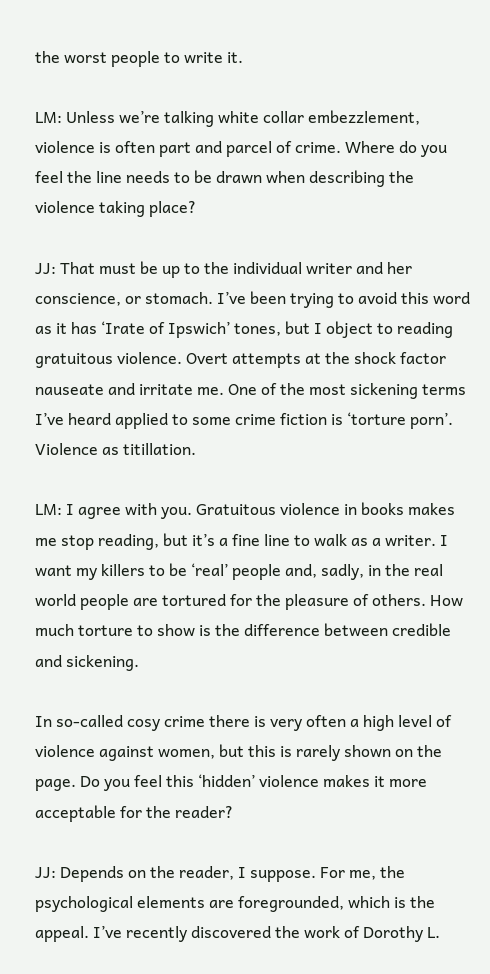the worst people to write it.

LM: Unless we’re talking white collar embezzlement, violence is often part and parcel of crime. Where do you feel the line needs to be drawn when describing the violence taking place?

JJ: That must be up to the individual writer and her conscience, or stomach. I’ve been trying to avoid this word as it has ‘Irate of Ipswich’ tones, but I object to reading gratuitous violence. Overt attempts at the shock factor nauseate and irritate me. One of the most sickening terms I’ve heard applied to some crime fiction is ‘torture porn’. Violence as titillation.

LM: I agree with you. Gratuitous violence in books makes me stop reading, but it’s a fine line to walk as a writer. I want my killers to be ‘real’ people and, sadly, in the real world people are tortured for the pleasure of others. How much torture to show is the difference between credible and sickening.

In so-called cosy crime there is very often a high level of violence against women, but this is rarely shown on the page. Do you feel this ‘hidden’ violence makes it more acceptable for the reader?

JJ: Depends on the reader, I suppose. For me, the psychological elements are foregrounded, which is the appeal. I’ve recently discovered the work of Dorothy L.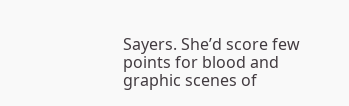Sayers. She’d score few points for blood and graphic scenes of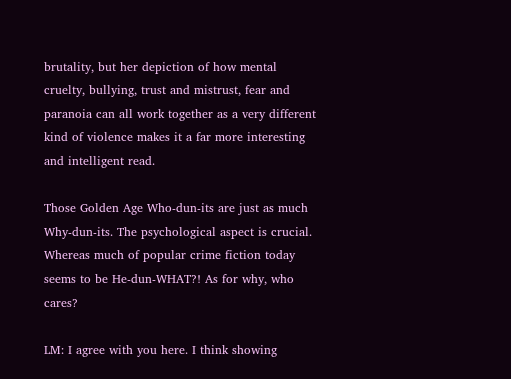brutality, but her depiction of how mental cruelty, bullying, trust and mistrust, fear and paranoia can all work together as a very different kind of violence makes it a far more interesting and intelligent read.

Those Golden Age Who-dun-its are just as much Why-dun-its. The psychological aspect is crucial. Whereas much of popular crime fiction today seems to be He-dun-WHAT?! As for why, who cares?

LM: I agree with you here. I think showing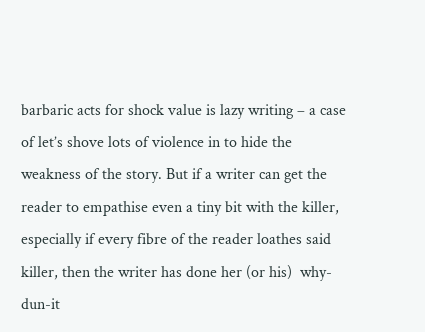barbaric acts for shock value is lazy writing – a case of let’s shove lots of violence in to hide the weakness of the story. But if a writer can get the reader to empathise even a tiny bit with the killer, especially if every fibre of the reader loathes said killer, then the writer has done her (or his)  why-dun-it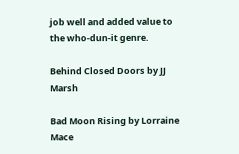job well and added value to the who-dun-it genre.

Behind Closed Doors by JJ Marsh

Bad Moon Rising by Lorraine Mace